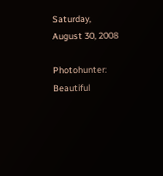Saturday, August 30, 2008

Photohunter: Beautiful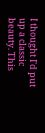I thought I'd put up a classic beauty. This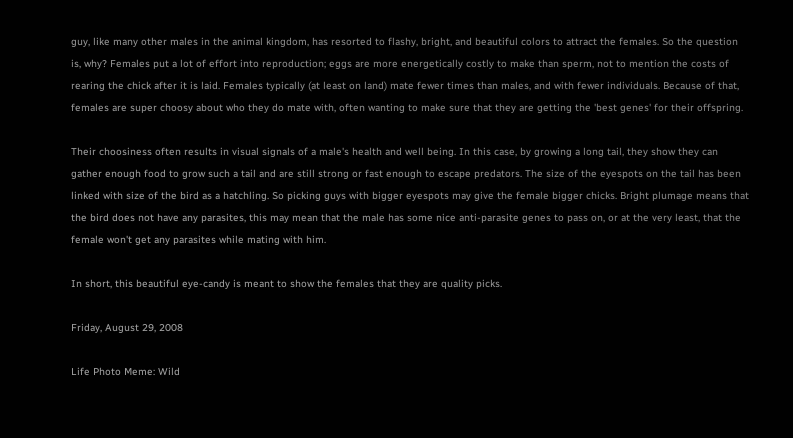guy, like many other males in the animal kingdom, has resorted to flashy, bright, and beautiful colors to attract the females. So the question is, why? Females put a lot of effort into reproduction; eggs are more energetically costly to make than sperm, not to mention the costs of rearing the chick after it is laid. Females typically (at least on land) mate fewer times than males, and with fewer individuals. Because of that, females are super choosy about who they do mate with, often wanting to make sure that they are getting the 'best genes' for their offspring.

Their choosiness often results in visual signals of a male's health and well being. In this case, by growing a long tail, they show they can gather enough food to grow such a tail and are still strong or fast enough to escape predators. The size of the eyespots on the tail has been linked with size of the bird as a hatchling. So picking guys with bigger eyespots may give the female bigger chicks. Bright plumage means that the bird does not have any parasites, this may mean that the male has some nice anti-parasite genes to pass on, or at the very least, that the female won't get any parasites while mating with him.

In short, this beautiful eye-candy is meant to show the females that they are quality picks.

Friday, August 29, 2008

Life Photo Meme: Wild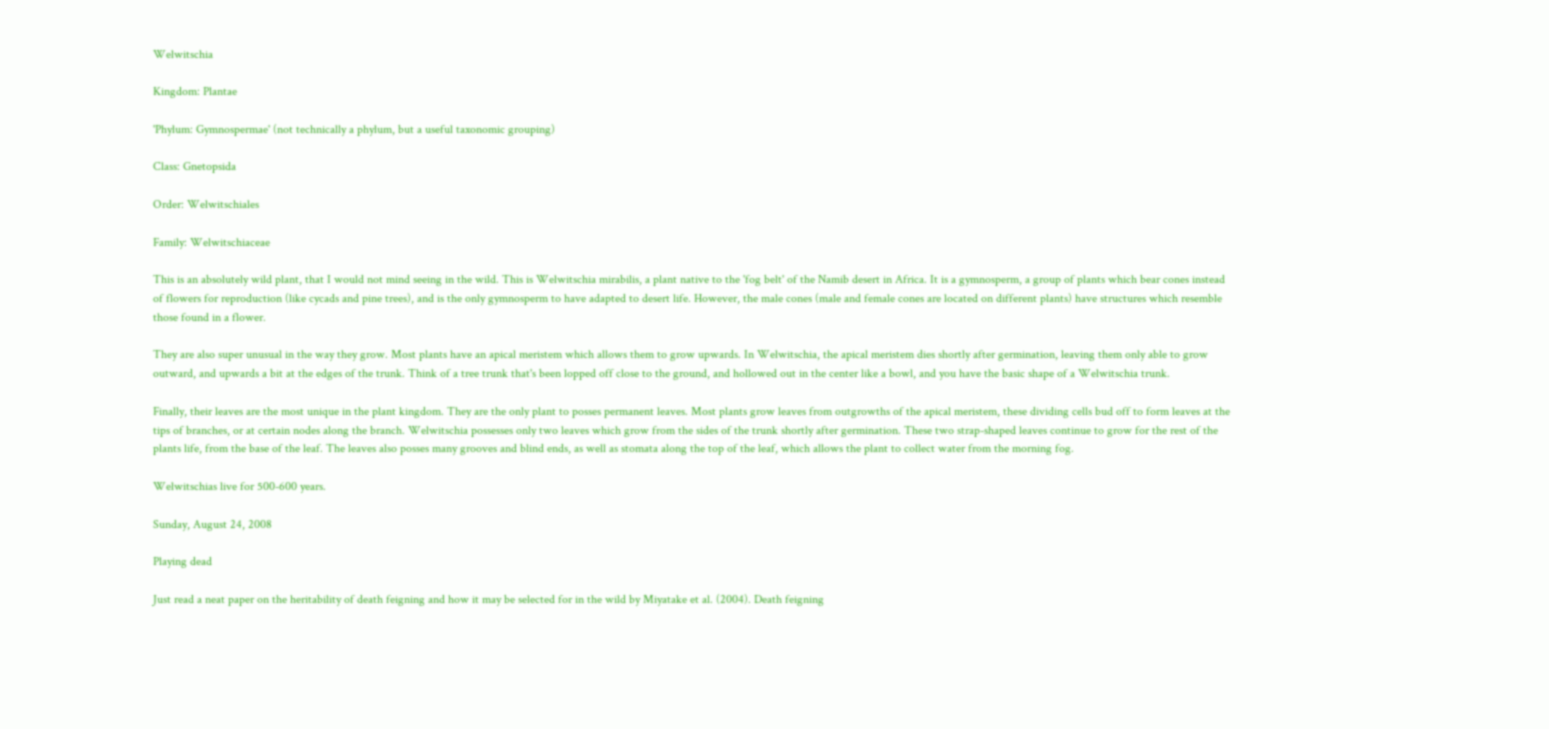Welwitschia

Kingdom: Plantae

'Phylum: Gymnospermae' (not technically a phylum, but a useful taxonomic grouping)

Class: Gnetopsida

Order: Welwitschiales

Family: Welwitschiaceae

This is an absolutely wild plant, that I would not mind seeing in the wild. This is Welwitschia mirabilis, a plant native to the 'fog belt' of the Namib desert in Africa. It is a gymnosperm, a group of plants which bear cones instead of flowers for reproduction (like cycads and pine trees), and is the only gymnosperm to have adapted to desert life. However, the male cones (male and female cones are located on different plants) have structures which resemble those found in a flower.

They are also super unusual in the way they grow. Most plants have an apical meristem which allows them to grow upwards. In Welwitschia, the apical meristem dies shortly after germination, leaving them only able to grow outward, and upwards a bit at the edges of the trunk. Think of a tree trunk that's been lopped off close to the ground, and hollowed out in the center like a bowl, and you have the basic shape of a Welwitschia trunk.

Finally, their leaves are the most unique in the plant kingdom. They are the only plant to posses permanent leaves. Most plants grow leaves from outgrowths of the apical meristem, these dividing cells bud off to form leaves at the tips of branches, or at certain nodes along the branch. Welwitschia possesses only two leaves which grow from the sides of the trunk shortly after germination. These two strap-shaped leaves continue to grow for the rest of the plants life, from the base of the leaf. The leaves also posses many grooves and blind ends, as well as stomata along the top of the leaf, which allows the plant to collect water from the morning fog.

Welwitschias live for 500-600 years.

Sunday, August 24, 2008

Playing dead

Just read a neat paper on the heritability of death feigning and how it may be selected for in the wild by Miyatake et al. (2004). Death feigning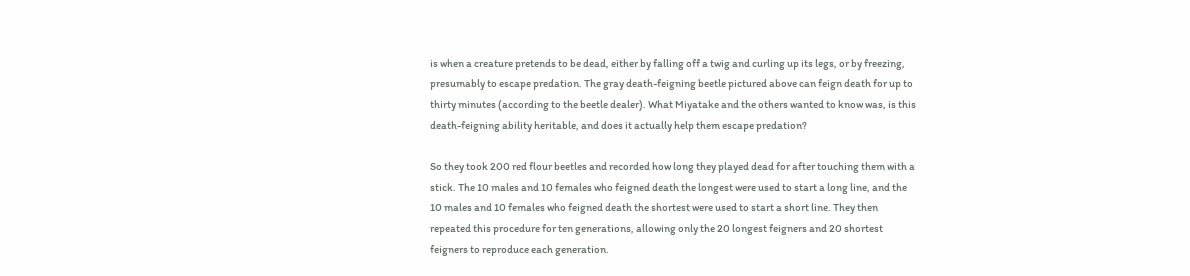is when a creature pretends to be dead, either by falling off a twig and curling up its legs, or by freezing, presumably to escape predation. The gray death-feigning beetle pictured above can feign death for up to thirty minutes (according to the beetle dealer). What Miyatake and the others wanted to know was, is this death-feigning ability heritable, and does it actually help them escape predation?

So they took 200 red flour beetles and recorded how long they played dead for after touching them with a stick. The 10 males and 10 females who feigned death the longest were used to start a long line, and the 10 males and 10 females who feigned death the shortest were used to start a short line. They then repeated this procedure for ten generations, allowing only the 20 longest feigners and 20 shortest feigners to reproduce each generation.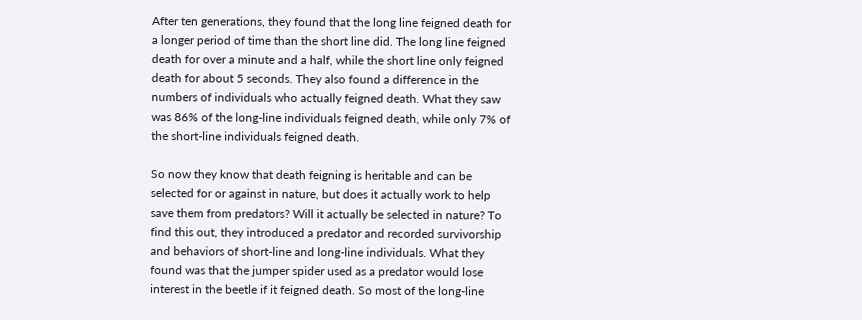After ten generations, they found that the long line feigned death for a longer period of time than the short line did. The long line feigned death for over a minute and a half, while the short line only feigned death for about 5 seconds. They also found a difference in the numbers of individuals who actually feigned death. What they saw was 86% of the long-line individuals feigned death, while only 7% of the short-line individuals feigned death.

So now they know that death feigning is heritable and can be selected for or against in nature, but does it actually work to help save them from predators? Will it actually be selected in nature? To find this out, they introduced a predator and recorded survivorship and behaviors of short-line and long-line individuals. What they found was that the jumper spider used as a predator would lose interest in the beetle if it feigned death. So most of the long-line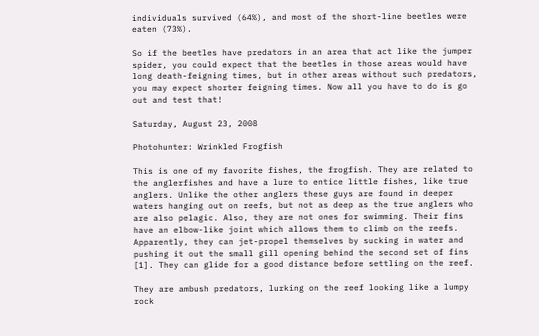individuals survived (64%), and most of the short-line beetles were eaten (73%).

So if the beetles have predators in an area that act like the jumper spider, you could expect that the beetles in those areas would have long death-feigning times, but in other areas without such predators, you may expect shorter feigning times. Now all you have to do is go out and test that!

Saturday, August 23, 2008

Photohunter: Wrinkled Frogfish

This is one of my favorite fishes, the frogfish. They are related to the anglerfishes and have a lure to entice little fishes, like true anglers. Unlike the other anglers these guys are found in deeper waters hanging out on reefs, but not as deep as the true anglers who are also pelagic. Also, they are not ones for swimming. Their fins have an elbow-like joint which allows them to climb on the reefs. Apparently, they can jet-propel themselves by sucking in water and pushing it out the small gill opening behind the second set of fins [1]. They can glide for a good distance before settling on the reef.

They are ambush predators, lurking on the reef looking like a lumpy rock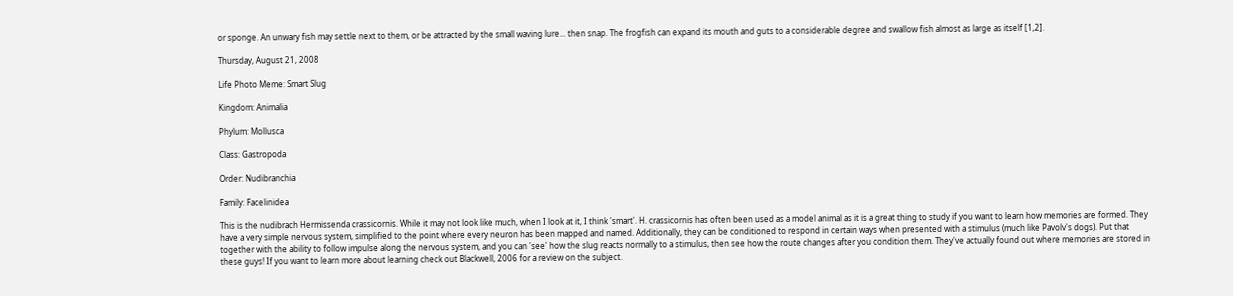or sponge. An unwary fish may settle next to them, or be attracted by the small waving lure... then snap. The frogfish can expand its mouth and guts to a considerable degree and swallow fish almost as large as itself [1,2].

Thursday, August 21, 2008

Life Photo Meme: Smart Slug

Kingdom: Animalia

Phylum: Mollusca

Class: Gastropoda

Order: Nudibranchia

Family: Facelinidea

This is the nudibrach Hermissenda crassicornis. While it may not look like much, when I look at it, I think 'smart'. H. crassicornis has often been used as a model animal as it is a great thing to study if you want to learn how memories are formed. They have a very simple nervous system, simplified to the point where every neuron has been mapped and named. Additionally, they can be conditioned to respond in certain ways when presented with a stimulus (much like Pavolv's dogs). Put that together with the ability to follow impulse along the nervous system, and you can 'see' how the slug reacts normally to a stimulus, then see how the route changes after you condition them. They've actually found out where memories are stored in these guys! If you want to learn more about learning check out Blackwell, 2006 for a review on the subject.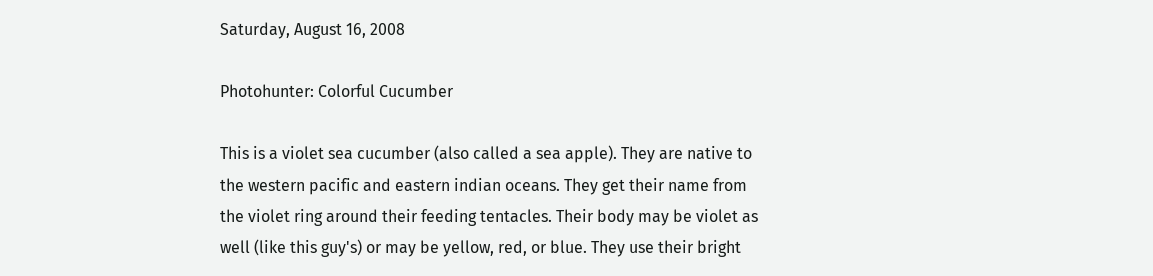Saturday, August 16, 2008

Photohunter: Colorful Cucumber

This is a violet sea cucumber (also called a sea apple). They are native to the western pacific and eastern indian oceans. They get their name from the violet ring around their feeding tentacles. Their body may be violet as well (like this guy's) or may be yellow, red, or blue. They use their bright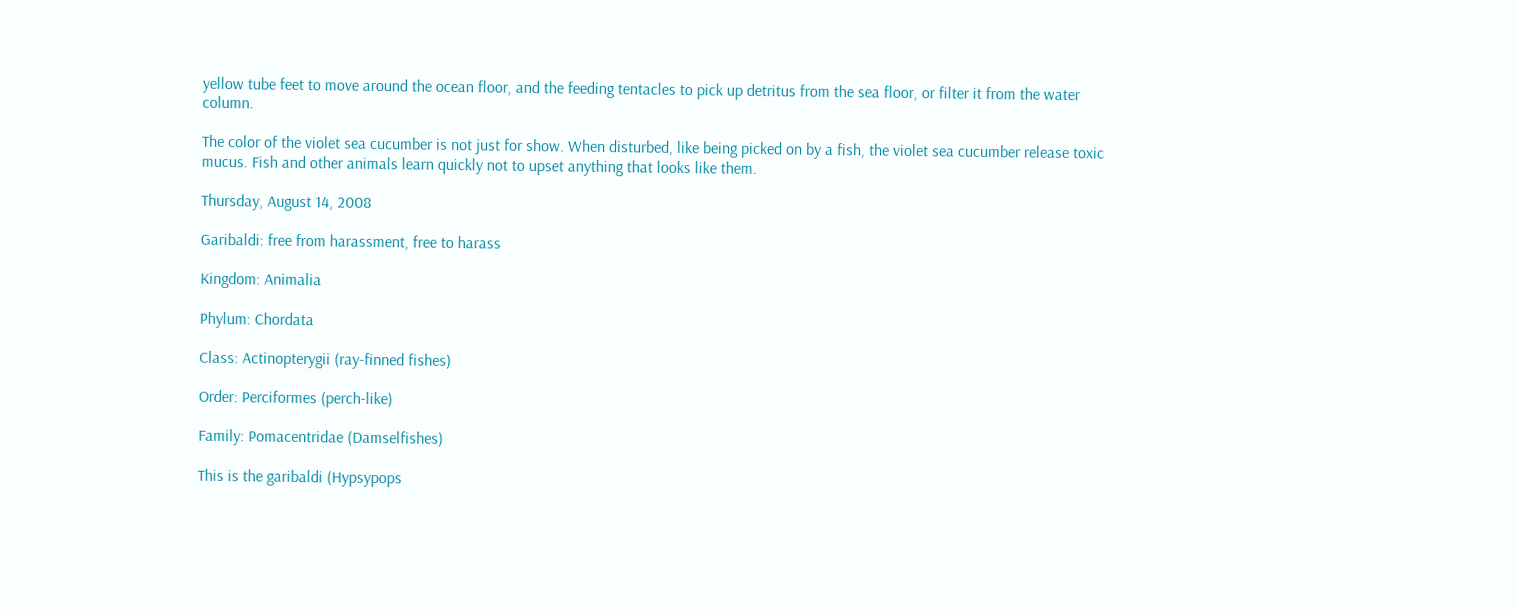yellow tube feet to move around the ocean floor, and the feeding tentacles to pick up detritus from the sea floor, or filter it from the water column.

The color of the violet sea cucumber is not just for show. When disturbed, like being picked on by a fish, the violet sea cucumber release toxic mucus. Fish and other animals learn quickly not to upset anything that looks like them.

Thursday, August 14, 2008

Garibaldi: free from harassment, free to harass

Kingdom: Animalia

Phylum: Chordata

Class: Actinopterygii (ray-finned fishes)

Order: Perciformes (perch-like)

Family: Pomacentridae (Damselfishes)

This is the garibaldi (Hypsypops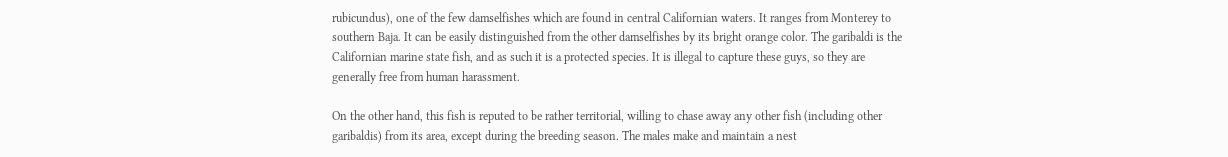rubicundus), one of the few damselfishes which are found in central Californian waters. It ranges from Monterey to southern Baja. It can be easily distinguished from the other damselfishes by its bright orange color. The garibaldi is the Californian marine state fish, and as such it is a protected species. It is illegal to capture these guys, so they are generally free from human harassment.

On the other hand, this fish is reputed to be rather territorial, willing to chase away any other fish (including other garibaldis) from its area, except during the breeding season. The males make and maintain a nest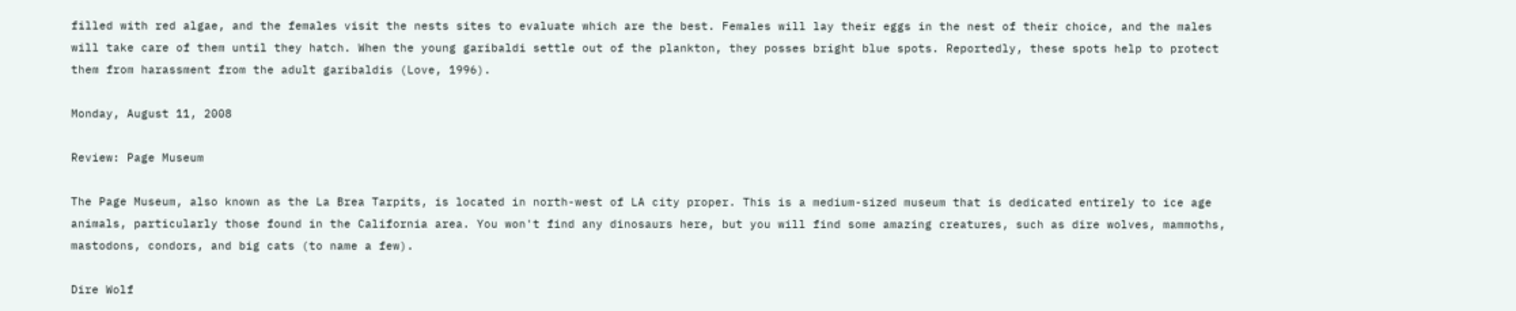filled with red algae, and the females visit the nests sites to evaluate which are the best. Females will lay their eggs in the nest of their choice, and the males will take care of them until they hatch. When the young garibaldi settle out of the plankton, they posses bright blue spots. Reportedly, these spots help to protect them from harassment from the adult garibaldis (Love, 1996).

Monday, August 11, 2008

Review: Page Museum

The Page Museum, also known as the La Brea Tarpits, is located in north-west of LA city proper. This is a medium-sized museum that is dedicated entirely to ice age animals, particularly those found in the California area. You won't find any dinosaurs here, but you will find some amazing creatures, such as dire wolves, mammoths, mastodons, condors, and big cats (to name a few).

Dire Wolf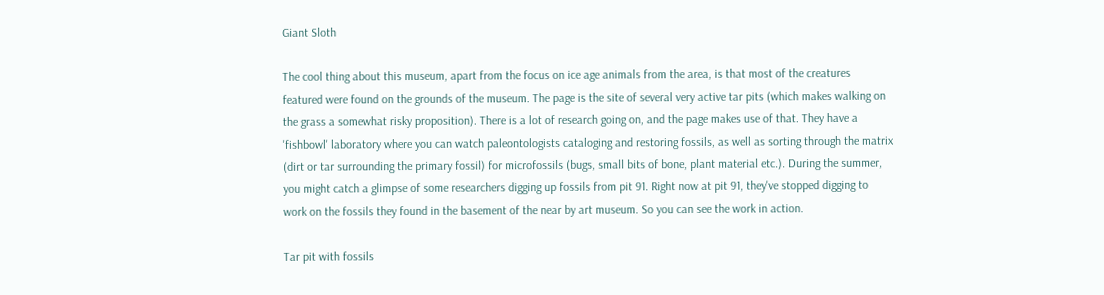Giant Sloth

The cool thing about this museum, apart from the focus on ice age animals from the area, is that most of the creatures featured were found on the grounds of the museum. The page is the site of several very active tar pits (which makes walking on the grass a somewhat risky proposition). There is a lot of research going on, and the page makes use of that. They have a 'fishbowl' laboratory where you can watch paleontologists cataloging and restoring fossils, as well as sorting through the matrix (dirt or tar surrounding the primary fossil) for microfossils (bugs, small bits of bone, plant material etc.). During the summer, you might catch a glimpse of some researchers digging up fossils from pit 91. Right now at pit 91, they've stopped digging to work on the fossils they found in the basement of the near by art museum. So you can see the work in action.

Tar pit with fossils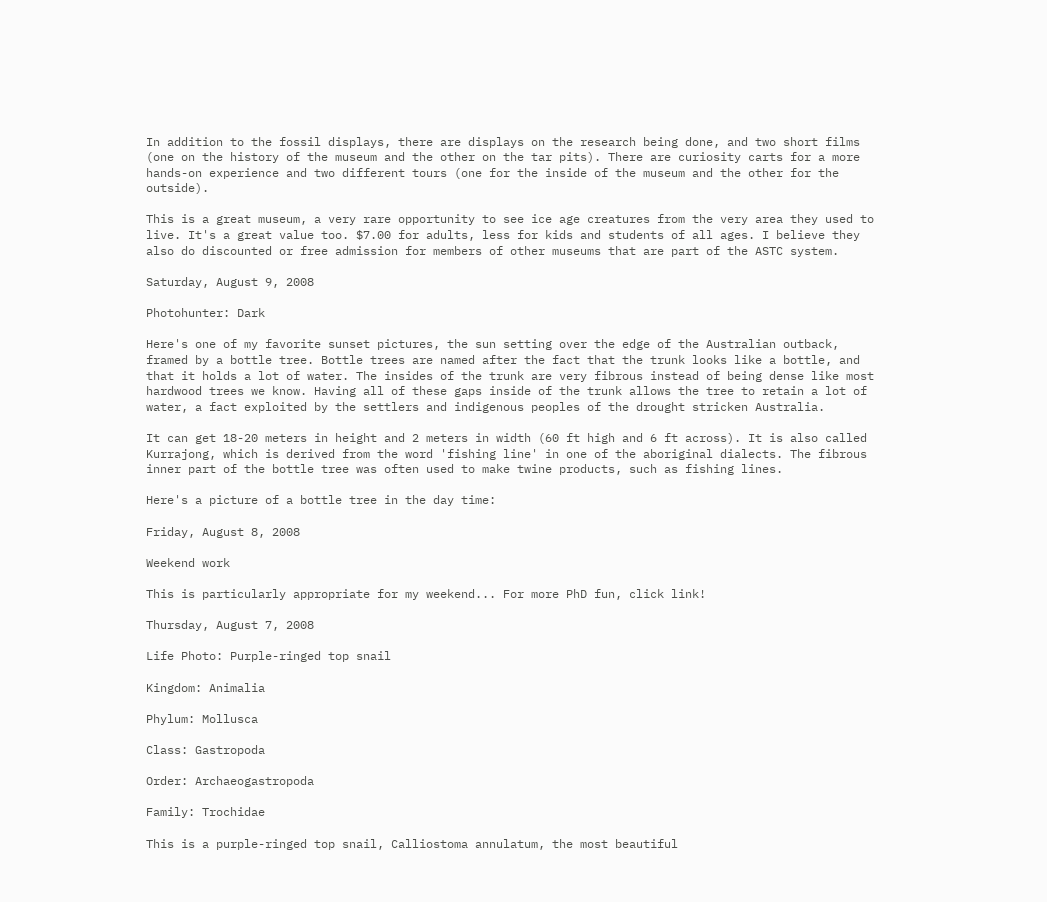In addition to the fossil displays, there are displays on the research being done, and two short films (one on the history of the museum and the other on the tar pits). There are curiosity carts for a more hands-on experience and two different tours (one for the inside of the museum and the other for the outside).

This is a great museum, a very rare opportunity to see ice age creatures from the very area they used to live. It's a great value too. $7.00 for adults, less for kids and students of all ages. I believe they also do discounted or free admission for members of other museums that are part of the ASTC system.

Saturday, August 9, 2008

Photohunter: Dark

Here's one of my favorite sunset pictures, the sun setting over the edge of the Australian outback, framed by a bottle tree. Bottle trees are named after the fact that the trunk looks like a bottle, and that it holds a lot of water. The insides of the trunk are very fibrous instead of being dense like most hardwood trees we know. Having all of these gaps inside of the trunk allows the tree to retain a lot of water, a fact exploited by the settlers and indigenous peoples of the drought stricken Australia.

It can get 18-20 meters in height and 2 meters in width (60 ft high and 6 ft across). It is also called Kurrajong, which is derived from the word 'fishing line' in one of the aboriginal dialects. The fibrous inner part of the bottle tree was often used to make twine products, such as fishing lines.

Here's a picture of a bottle tree in the day time:

Friday, August 8, 2008

Weekend work

This is particularly appropriate for my weekend... For more PhD fun, click link!

Thursday, August 7, 2008

Life Photo: Purple-ringed top snail

Kingdom: Animalia

Phylum: Mollusca

Class: Gastropoda

Order: Archaeogastropoda

Family: Trochidae

This is a purple-ringed top snail, Calliostoma annulatum, the most beautiful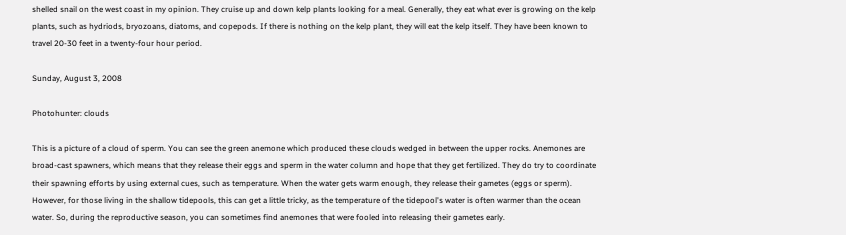shelled snail on the west coast in my opinion. They cruise up and down kelp plants looking for a meal. Generally, they eat what ever is growing on the kelp plants, such as hydriods, bryozoans, diatoms, and copepods. If there is nothing on the kelp plant, they will eat the kelp itself. They have been known to travel 20-30 feet in a twenty-four hour period.

Sunday, August 3, 2008

Photohunter: clouds

This is a picture of a cloud of sperm. You can see the green anemone which produced these clouds wedged in between the upper rocks. Anemones are broad-cast spawners, which means that they release their eggs and sperm in the water column and hope that they get fertilized. They do try to coordinate their spawning efforts by using external cues, such as temperature. When the water gets warm enough, they release their gametes (eggs or sperm). However, for those living in the shallow tidepools, this can get a little tricky, as the temperature of the tidepool's water is often warmer than the ocean water. So, during the reproductive season, you can sometimes find anemones that were fooled into releasing their gametes early.